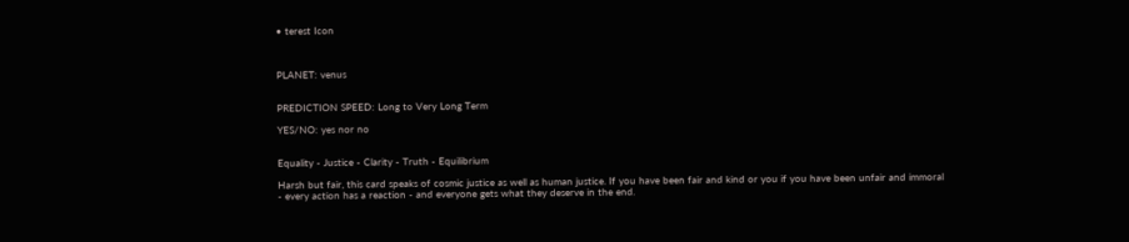• terest Icon



PLANET: venus


PREDICTION SPEED: Long to Very Long Term

YES/NO: yes nor no


Equality - Justice - Clarity - Truth - Equilibrium

Harsh but fair, this card speaks of cosmic justice as well as human justice. If you have been fair and kind or you if you have been unfair and immoral - every action has a reaction - and everyone gets what they deserve in the end.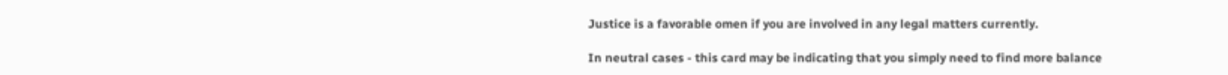Justice is a favorable omen if you are involved in any legal matters currently.

In neutral cases - this card may be indicating that you simply need to find more balance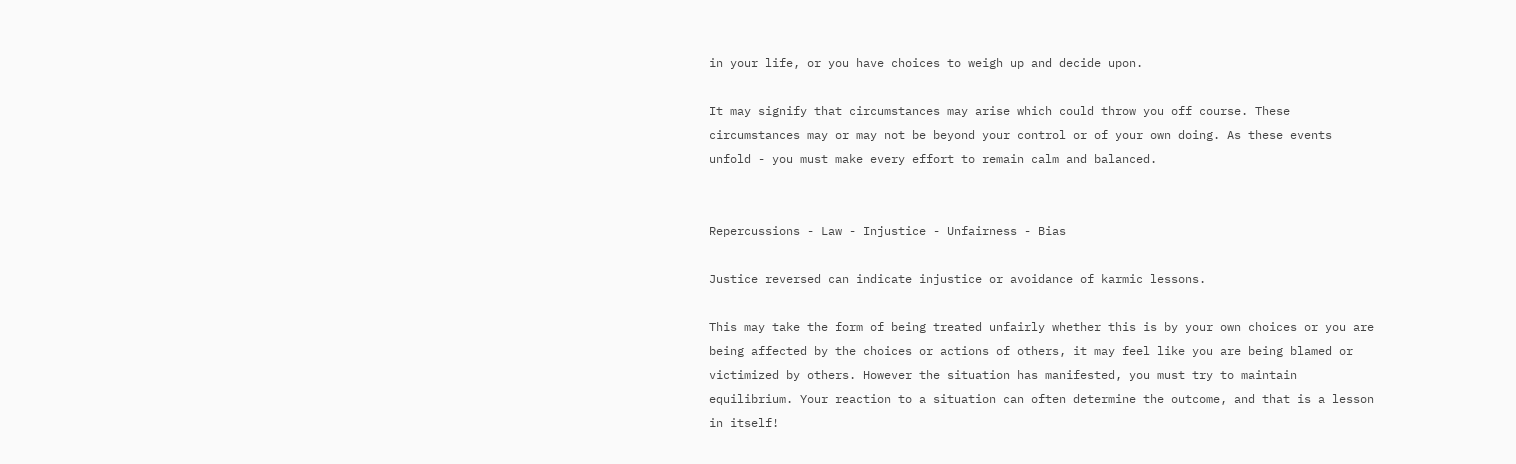in your life, or you have choices to weigh up and decide upon.

It may signify that circumstances may arise which could throw you off course. These circumstances may or may not be beyond your control or of your own doing. As these events unfold - you must make every effort to remain calm and balanced.


Repercussions - Law - Injustice - Unfairness - Bias

Justice reversed can indicate injustice or avoidance of karmic lessons.

This may take the form of being treated unfairly whether this is by your own choices or you are being affected by the choices or actions of others, it may feel like you are being blamed or victimized by others. However the situation has manifested, you must try to maintain equilibrium. Your reaction to a situation can often determine the outcome, and that is a lesson in itself!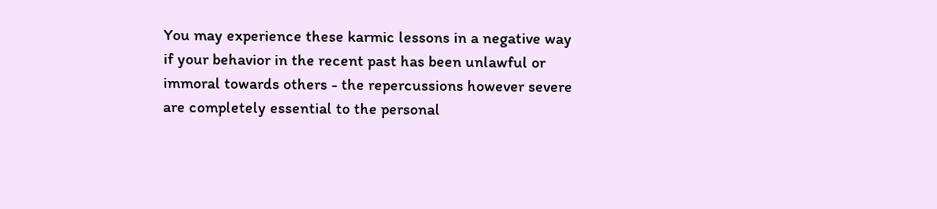You may experience these karmic lessons in a negative way if your behavior in the recent past has been unlawful or immoral towards others - the repercussions however severe are completely essential to the personal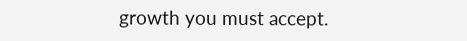growth you must accept.